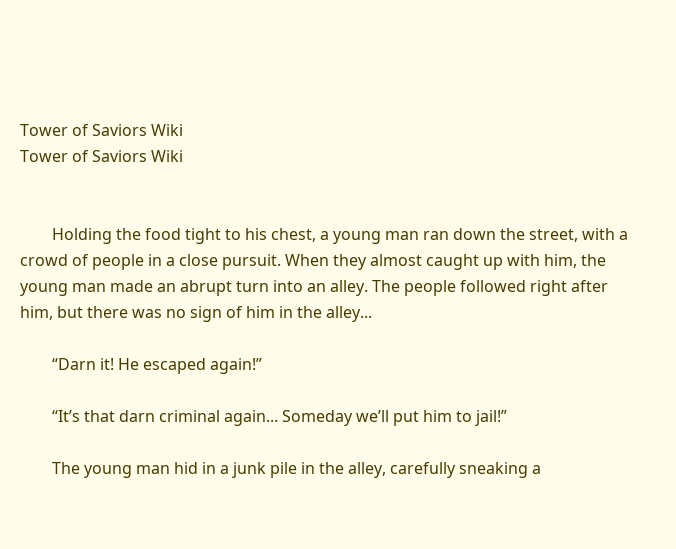Tower of Saviors Wiki
Tower of Saviors Wiki


        Holding the food tight to his chest, a young man ran down the street, with a crowd of people in a close pursuit. When they almost caught up with him, the young man made an abrupt turn into an alley. The people followed right after him, but there was no sign of him in the alley...

        “Darn it! He escaped again!”

        “It’s that darn criminal again... Someday we’ll put him to jail!”

        The young man hid in a junk pile in the alley, carefully sneaking a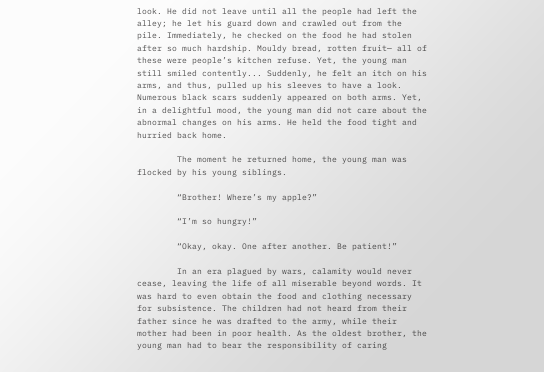look. He did not leave until all the people had left the alley; he let his guard down and crawled out from the pile. Immediately, he checked on the food he had stolen after so much hardship. Mouldy bread, rotten fruit— all of these were people’s kitchen refuse. Yet, the young man still smiled contently... Suddenly, he felt an itch on his arms, and thus, pulled up his sleeves to have a look. Numerous black scars suddenly appeared on both arms. Yet, in a delightful mood, the young man did not care about the abnormal changes on his arms. He held the food tight and hurried back home.

        The moment he returned home, the young man was flocked by his young siblings.

        “Brother! Where’s my apple?”

        “I’m so hungry!”

        “Okay, okay. One after another. Be patient!”

        In an era plagued by wars, calamity would never cease, leaving the life of all miserable beyond words. It was hard to even obtain the food and clothing necessary for subsistence. The children had not heard from their father since he was drafted to the army, while their mother had been in poor health. As the oldest brother, the young man had to bear the responsibility of caring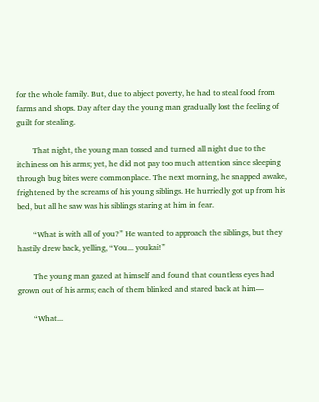for the whole family. But, due to abject poverty, he had to steal food from farms and shops. Day after day the young man gradually lost the feeling of guilt for stealing.

        That night, the young man tossed and turned all night due to the itchiness on his arms; yet, he did not pay too much attention since sleeping through bug bites were commonplace. The next morning, he snapped awake, frightened by the screams of his young siblings. He hurriedly got up from his bed, but all he saw was his siblings staring at him in fear.

        “What is with all of you?” He wanted to approach the siblings, but they hastily drew back, yelling, “You... youkai!”

        The young man gazed at himself and found that countless eyes had grown out of his arms; each of them blinked and stared back at him—

        “What...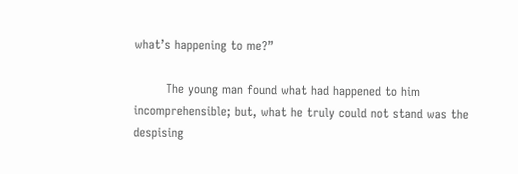what’s happening to me?”

        The young man found what had happened to him incomprehensible; but, what he truly could not stand was the despising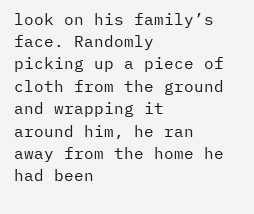look on his family’s face. Randomly picking up a piece of cloth from the ground and wrapping it around him, he ran away from the home he had been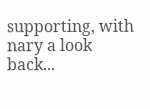supporting, with nary a look back...